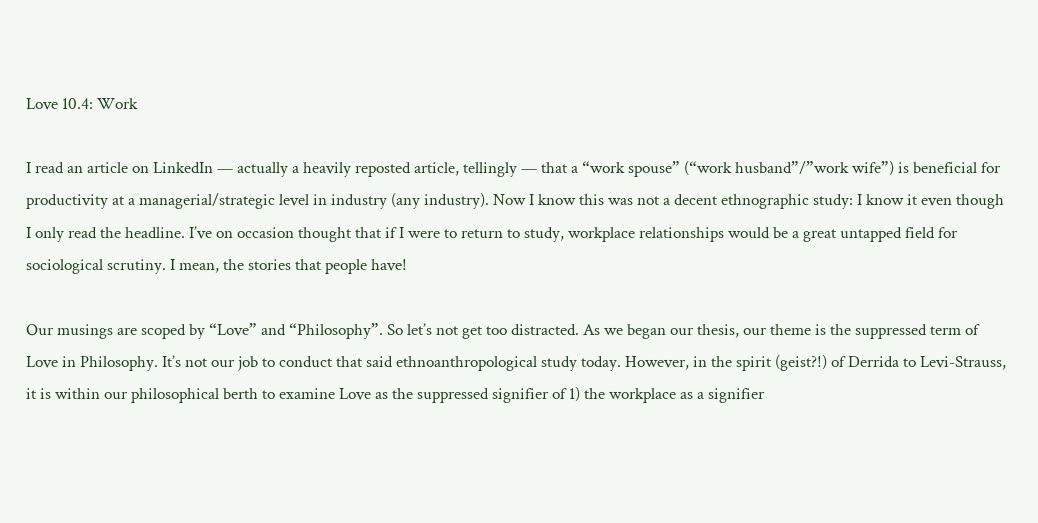Love 10.4: Work

I read an article on LinkedIn — actually a heavily reposted article, tellingly — that a “work spouse” (“work husband”/”work wife”) is beneficial for productivity at a managerial/strategic level in industry (any industry). Now I know this was not a decent ethnographic study: I know it even though I only read the headline. I’ve on occasion thought that if I were to return to study, workplace relationships would be a great untapped field for sociological scrutiny. I mean, the stories that people have!

Our musings are scoped by “Love” and “Philosophy”. So let’s not get too distracted. As we began our thesis, our theme is the suppressed term of Love in Philosophy. It’s not our job to conduct that said ethnoanthropological study today. However, in the spirit (geist?!) of Derrida to Levi-Strauss, it is within our philosophical berth to examine Love as the suppressed signifier of 1) the workplace as a signifier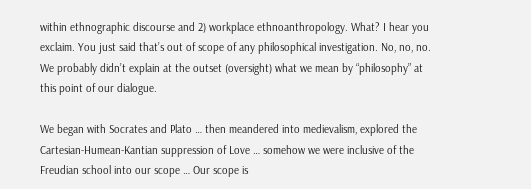within ethnographic discourse and 2) workplace ethnoanthropology. What? I hear you exclaim. You just said that’s out of scope of any philosophical investigation. No, no, no. We probably didn’t explain at the outset (oversight) what we mean by “philosophy” at this point of our dialogue.

We began with Socrates and Plato … then meandered into medievalism, explored the Cartesian-Humean-Kantian suppression of Love … somehow we were inclusive of the Freudian school into our scope … Our scope is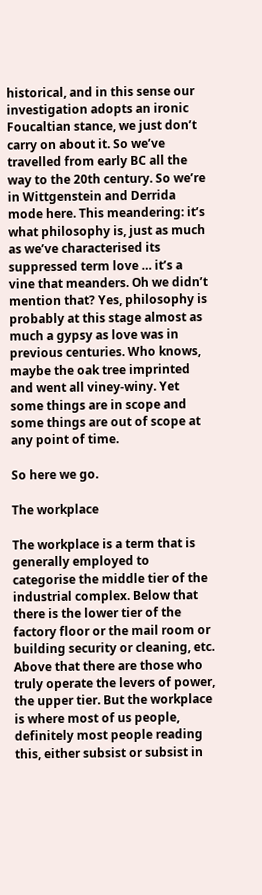historical, and in this sense our investigation adopts an ironic Foucaltian stance, we just don’t carry on about it. So we’ve travelled from early BC all the way to the 20th century. So we’re in Wittgenstein and Derrida mode here. This meandering: it’s what philosophy is, just as much as we’ve characterised its suppressed term love … it’s a vine that meanders. Oh we didn’t mention that? Yes, philosophy is probably at this stage almost as much a gypsy as love was in previous centuries. Who knows, maybe the oak tree imprinted and went all viney-winy. Yet some things are in scope and some things are out of scope at any point of time.

So here we go.

The workplace

The workplace is a term that is generally employed to categorise the middle tier of the industrial complex. Below that there is the lower tier of the factory floor or the mail room or building security or cleaning, etc. Above that there are those who truly operate the levers of power, the upper tier. But the workplace is where most of us people, definitely most people reading this, either subsist or subsist in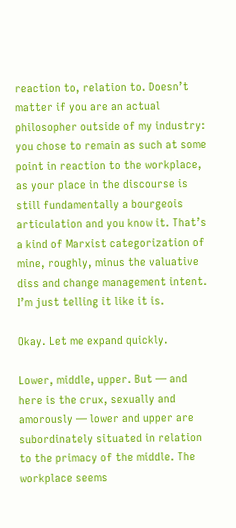reaction to, relation to. Doesn’t matter if you are an actual philosopher outside of my industry: you chose to remain as such at some point in reaction to the workplace, as your place in the discourse is still fundamentally a bourgeois articulation and you know it. That’s a kind of Marxist categorization of mine, roughly, minus the valuative diss and change management intent. I’m just telling it like it is.

Okay. Let me expand quickly.

Lower, middle, upper. But — and here is the crux, sexually and amorously — lower and upper are subordinately situated in relation to the primacy of the middle. The workplace seems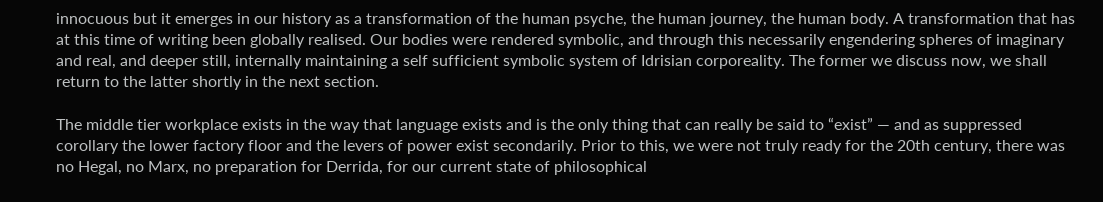innocuous but it emerges in our history as a transformation of the human psyche, the human journey, the human body. A transformation that has at this time of writing been globally realised. Our bodies were rendered symbolic, and through this necessarily engendering spheres of imaginary and real, and deeper still, internally maintaining a self sufficient symbolic system of Idrisian corporeality. The former we discuss now, we shall return to the latter shortly in the next section.

The middle tier workplace exists in the way that language exists and is the only thing that can really be said to “exist” — and as suppressed corollary the lower factory floor and the levers of power exist secondarily. Prior to this, we were not truly ready for the 20th century, there was no Hegal, no Marx, no preparation for Derrida, for our current state of philosophical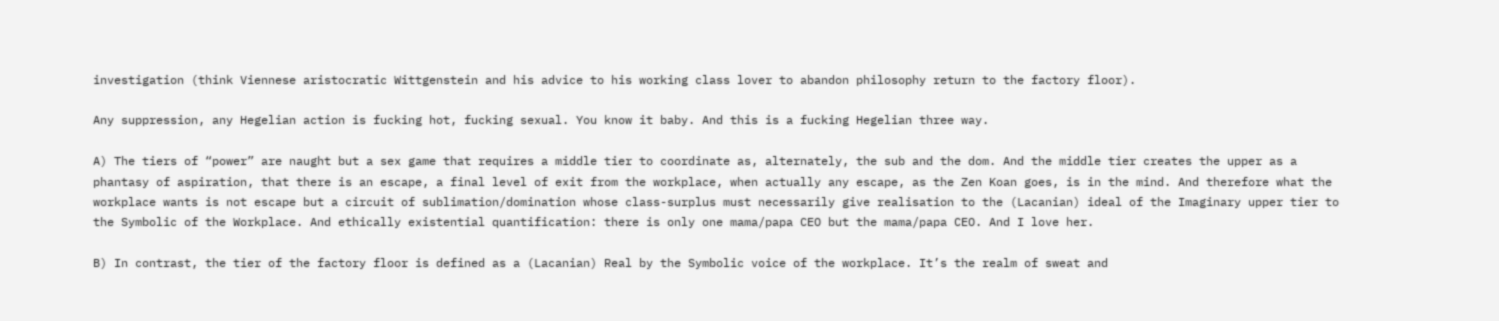investigation (think Viennese aristocratic Wittgenstein and his advice to his working class lover to abandon philosophy return to the factory floor).

Any suppression, any Hegelian action is fucking hot, fucking sexual. You know it baby. And this is a fucking Hegelian three way.

A) The tiers of “power” are naught but a sex game that requires a middle tier to coordinate as, alternately, the sub and the dom. And the middle tier creates the upper as a phantasy of aspiration, that there is an escape, a final level of exit from the workplace, when actually any escape, as the Zen Koan goes, is in the mind. And therefore what the workplace wants is not escape but a circuit of sublimation/domination whose class-surplus must necessarily give realisation to the (Lacanian) ideal of the Imaginary upper tier to the Symbolic of the Workplace. And ethically existential quantification: there is only one mama/papa CEO but the mama/papa CEO. And I love her.

B) In contrast, the tier of the factory floor is defined as a (Lacanian) Real by the Symbolic voice of the workplace. It’s the realm of sweat and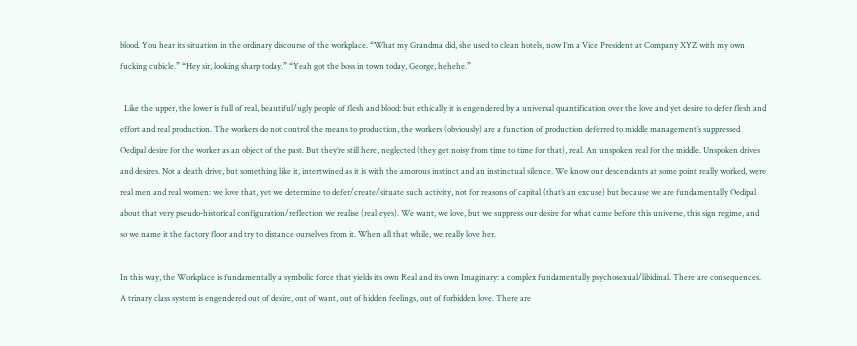blood. You hear its situation in the ordinary discourse of the workplace. “What my Grandma did, she used to clean hotels, now I’m a Vice President at Company XYZ with my own fucking cubicle.” “Hey sir, looking sharp today.” “Yeah got the boss in town today, George, hehehe.”

  Like the upper, the lower is full of real, beautiful/ugly people of flesh and blood: but ethically it is engendered by a universal quantification over the love and yet desire to defer flesh and effort and real production. The workers do not control the means to production, the workers (obviously) are a function of production deferred to middle management’s suppressed Oedipal desire for the worker as an object of the past. But they’re still here, neglected (they get noisy from time to time for that), real. An unspoken real for the middle. Unspoken drives and desires. Not a death drive, but something like it, intertwined as it is with the amorous instinct and an instinctual silence. We know our descendants at some point really worked, were real men and real women: we love that, yet we determine to defer/create/situate such activity, not for reasons of capital (that’s an excuse) but because we are fundamentally Oedipal about that very pseudo-historical configuration/reflection we realise (real eyes). We want, we love, but we suppress our desire for what came before this universe, this sign regime, and so we name it the factory floor and try to distance ourselves from it. When all that while, we really love her.

In this way, the Workplace is fundamentally a symbolic force that yields its own Real and its own Imaginary: a complex fundamentally psychosexual/libidinal. There are consequences. A trinary class system is engendered out of desire, out of want, out of hidden feelings, out of forbidden love. There are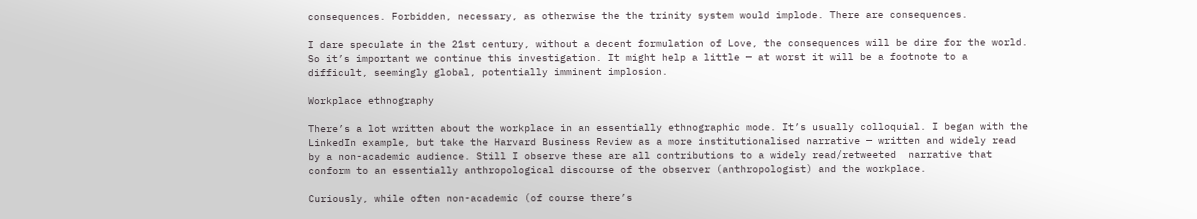consequences. Forbidden, necessary, as otherwise the the trinity system would implode. There are consequences.

I dare speculate in the 21st century, without a decent formulation of Love, the consequences will be dire for the world. So it’s important we continue this investigation. It might help a little — at worst it will be a footnote to a difficult, seemingly global, potentially imminent implosion.

Workplace ethnography

There’s a lot written about the workplace in an essentially ethnographic mode. It’s usually colloquial. I began with the LinkedIn example, but take the Harvard Business Review as a more institutionalised narrative — written and widely read by a non-academic audience. Still I observe these are all contributions to a widely read/retweeted  narrative that conform to an essentially anthropological discourse of the observer (anthropologist) and the workplace.

Curiously, while often non-academic (of course there’s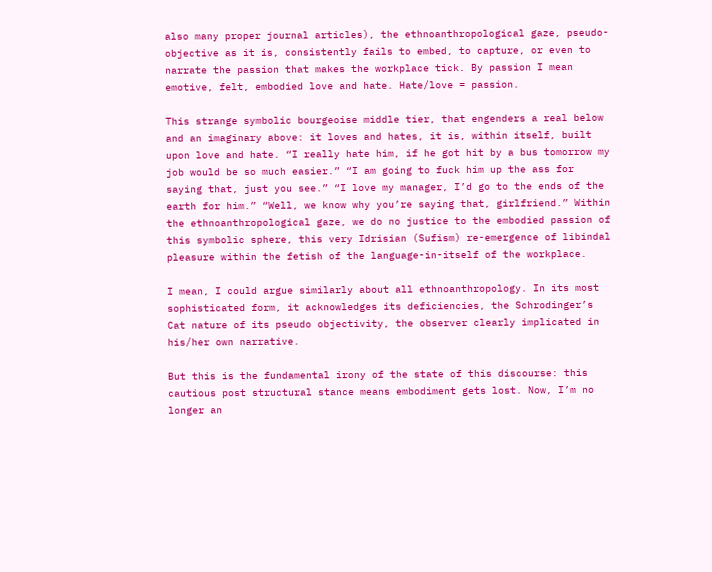also many proper journal articles), the ethnoanthropological gaze, pseudo-objective as it is, consistently fails to embed, to capture, or even to narrate the passion that makes the workplace tick. By passion I mean emotive, felt, embodied love and hate. Hate/love = passion.

This strange symbolic bourgeoise middle tier, that engenders a real below and an imaginary above: it loves and hates, it is, within itself, built upon love and hate. “I really hate him, if he got hit by a bus tomorrow my job would be so much easier.” “I am going to fuck him up the ass for saying that, just you see.” “I love my manager, I’d go to the ends of the earth for him.” “Well, we know why you’re saying that, girlfriend.” Within the ethnoanthropological gaze, we do no justice to the embodied passion of this symbolic sphere, this very Idrisian (Sufism) re-emergence of libindal pleasure within the fetish of the language-in-itself of the workplace.

I mean, I could argue similarly about all ethnoanthropology. In its most sophisticated form, it acknowledges its deficiencies, the Schrodinger’s Cat nature of its pseudo objectivity, the observer clearly implicated in his/her own narrative.

But this is the fundamental irony of the state of this discourse: this cautious post structural stance means embodiment gets lost. Now, I’m no longer an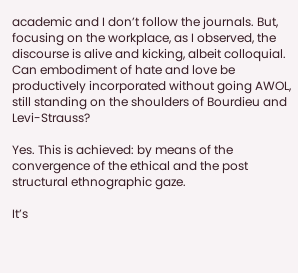academic and I don’t follow the journals. But, focusing on the workplace, as I observed, the discourse is alive and kicking, albeit colloquial. Can embodiment of hate and love be productively incorporated without going AWOL, still standing on the shoulders of Bourdieu and Levi-Strauss?

Yes. This is achieved: by means of the convergence of the ethical and the post structural ethnographic gaze.

It’s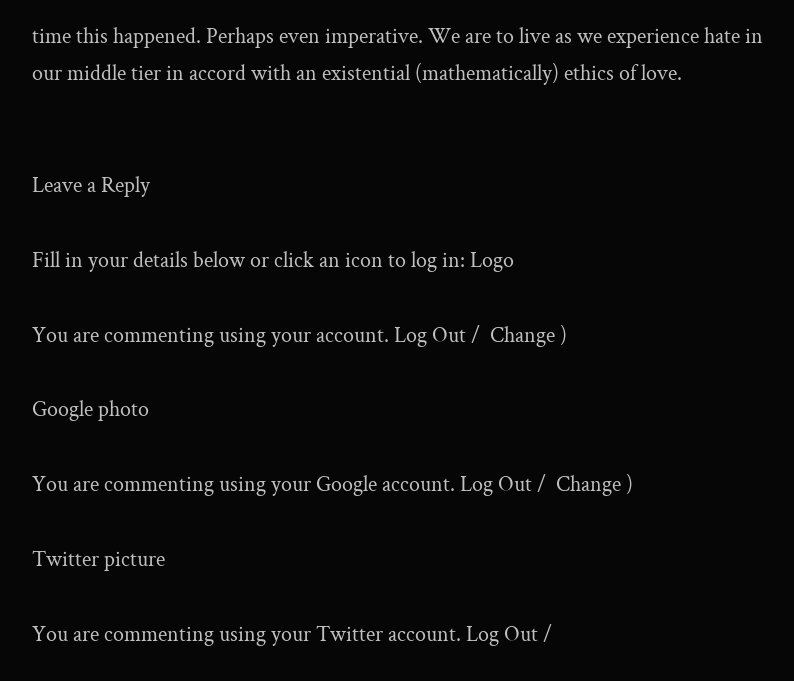time this happened. Perhaps even imperative. We are to live as we experience hate in our middle tier in accord with an existential (mathematically) ethics of love.


Leave a Reply

Fill in your details below or click an icon to log in: Logo

You are commenting using your account. Log Out /  Change )

Google photo

You are commenting using your Google account. Log Out /  Change )

Twitter picture

You are commenting using your Twitter account. Log Out /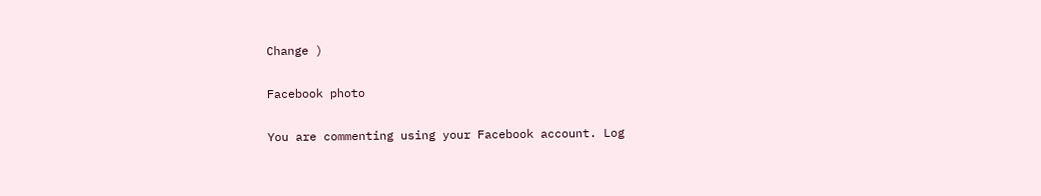Change )

Facebook photo

You are commenting using your Facebook account. Log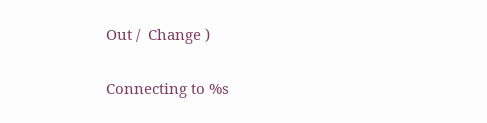Out /  Change )

Connecting to %s